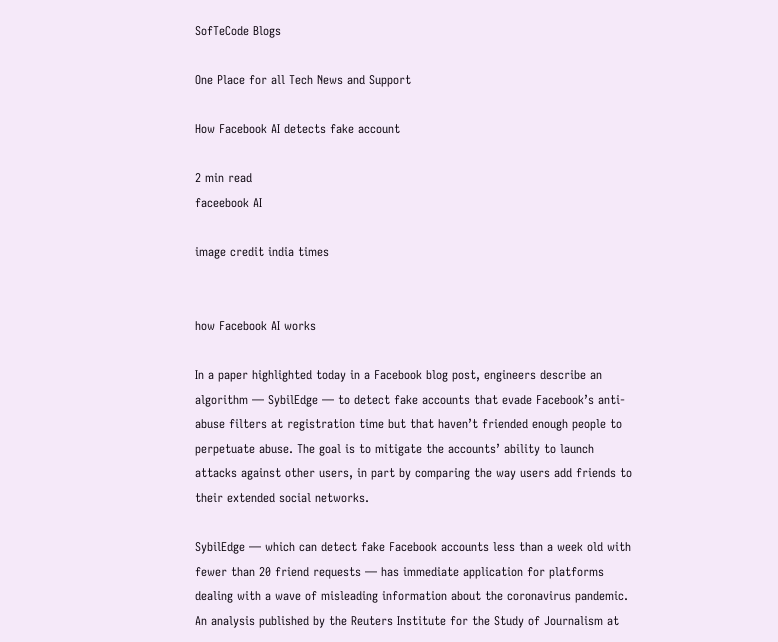SofTeCode Blogs

One Place for all Tech News and Support

How Facebook AI detects fake account

2 min read
faceebook AI

image credit india times


how Facebook AI works

In a paper highlighted today in a Facebook blog post, engineers describe an algorithm — SybilEdge — to detect fake accounts that evade Facebook’s anti-abuse filters at registration time but that haven’t friended enough people to perpetuate abuse. The goal is to mitigate the accounts’ ability to launch attacks against other users, in part by comparing the way users add friends to their extended social networks.

SybilEdge — which can detect fake Facebook accounts less than a week old with fewer than 20 friend requests — has immediate application for platforms dealing with a wave of misleading information about the coronavirus pandemic. An analysis published by the Reuters Institute for the Study of Journalism at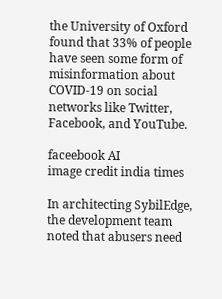the University of Oxford found that 33% of people have seen some form of misinformation about COVID-19 on social networks like Twitter, Facebook, and YouTube.

faceebook AI
image credit india times

In architecting SybilEdge, the development team noted that abusers need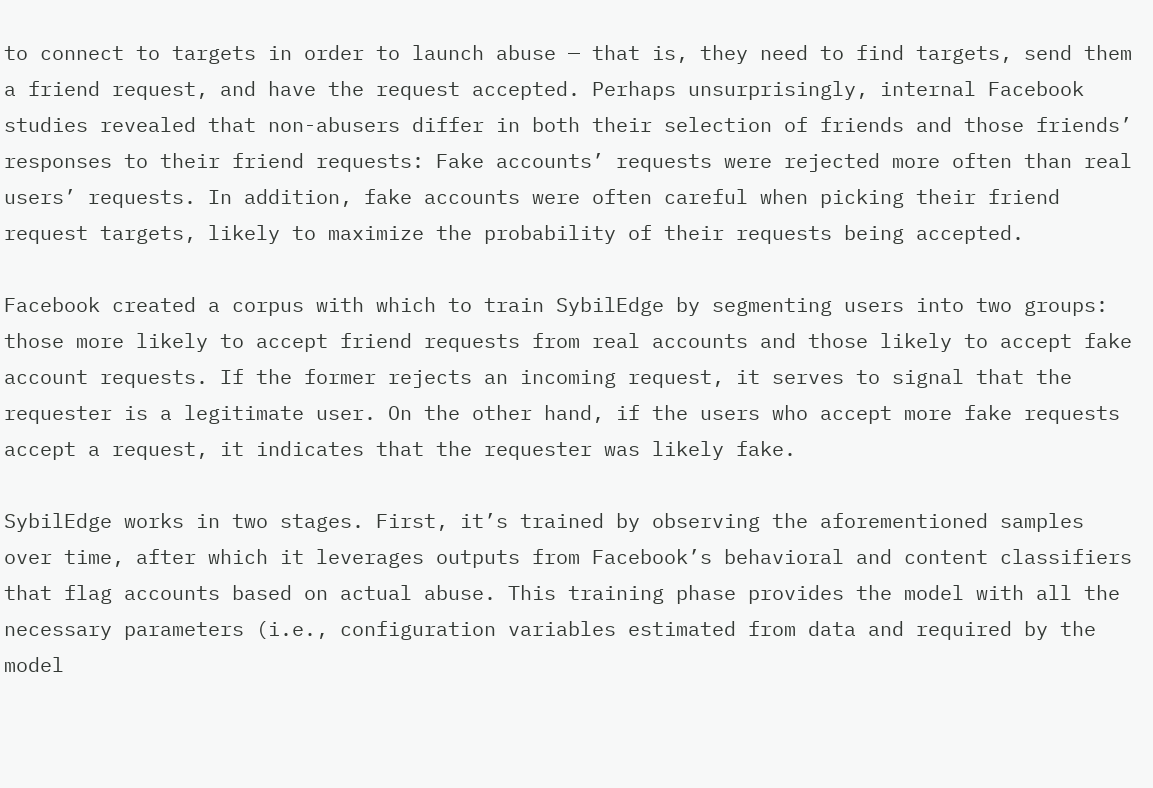to connect to targets in order to launch abuse — that is, they need to find targets, send them a friend request, and have the request accepted. Perhaps unsurprisingly, internal Facebook studies revealed that non-abusers differ in both their selection of friends and those friends’ responses to their friend requests: Fake accounts’ requests were rejected more often than real users’ requests. In addition, fake accounts were often careful when picking their friend request targets, likely to maximize the probability of their requests being accepted.

Facebook created a corpus with which to train SybilEdge by segmenting users into two groups: those more likely to accept friend requests from real accounts and those likely to accept fake account requests. If the former rejects an incoming request, it serves to signal that the requester is a legitimate user. On the other hand, if the users who accept more fake requests accept a request, it indicates that the requester was likely fake.

SybilEdge works in two stages. First, it’s trained by observing the aforementioned samples over time, after which it leverages outputs from Facebook’s behavioral and content classifiers that flag accounts based on actual abuse. This training phase provides the model with all the necessary parameters (i.e., configuration variables estimated from data and required by the model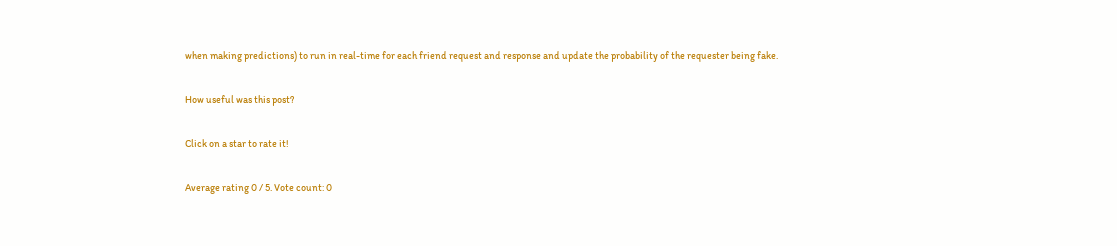when making predictions) to run in real-time for each friend request and response and update the probability of the requester being fake.

How useful was this post?

Click on a star to rate it!

Average rating 0 / 5. Vote count: 0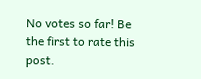No votes so far! Be the first to rate this post.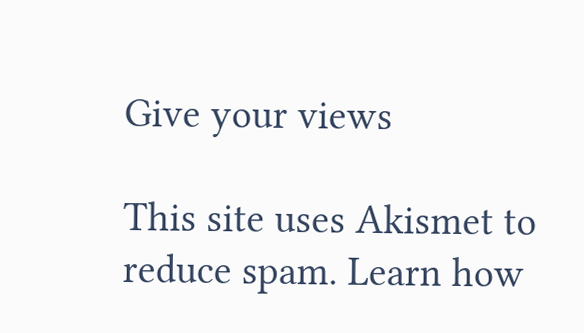Give your views

This site uses Akismet to reduce spam. Learn how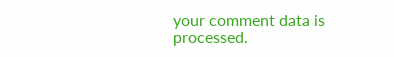your comment data is processed.